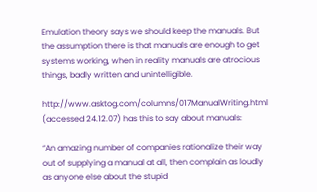Emulation theory says we should keep the manuals. But the assumption there is that manuals are enough to get systems working, when in reality manuals are atrocious things, badly written and unintelligible.

http://www.asktog.com/columns/017ManualWriting.html (accessed 24.12.07) has this to say about manuals:

“An amazing number of companies rationalize their way out of supplying a manual at all, then complain as loudly as anyone else about the stupid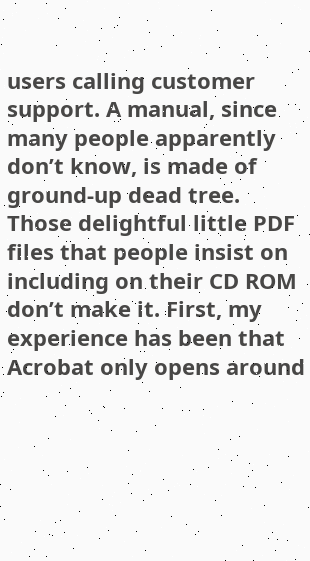users calling customer support. A manual, since many people apparently don’t know, is made of ground-up dead tree. Those delightful little PDF files that people insist on including on their CD ROM don’t make it. First, my experience has been that Acrobat only opens around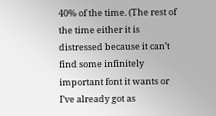40% of the time. (The rest of the time either it is distressed because it can’t find some infinitely important font it wants or I’ve already got as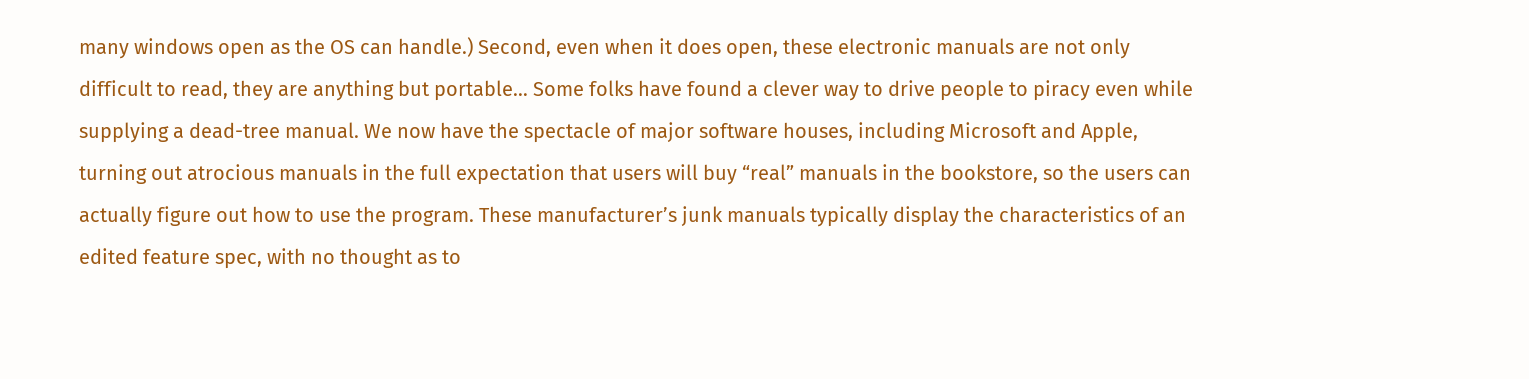many windows open as the OS can handle.) Second, even when it does open, these electronic manuals are not only difficult to read, they are anything but portable… Some folks have found a clever way to drive people to piracy even while supplying a dead-tree manual. We now have the spectacle of major software houses, including Microsoft and Apple, turning out atrocious manuals in the full expectation that users will buy “real” manuals in the bookstore, so the users can actually figure out how to use the program. These manufacturer’s junk manuals typically display the characteristics of an edited feature spec, with no thought as to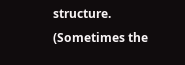structure. (Sometimes the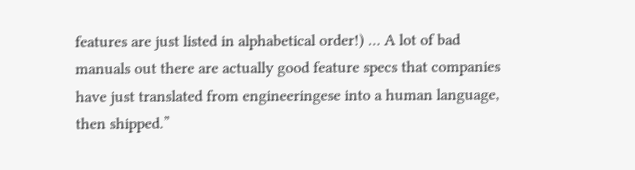features are just listed in alphabetical order!) … A lot of bad manuals out there are actually good feature specs that companies have just translated from engineeringese into a human language, then shipped.”